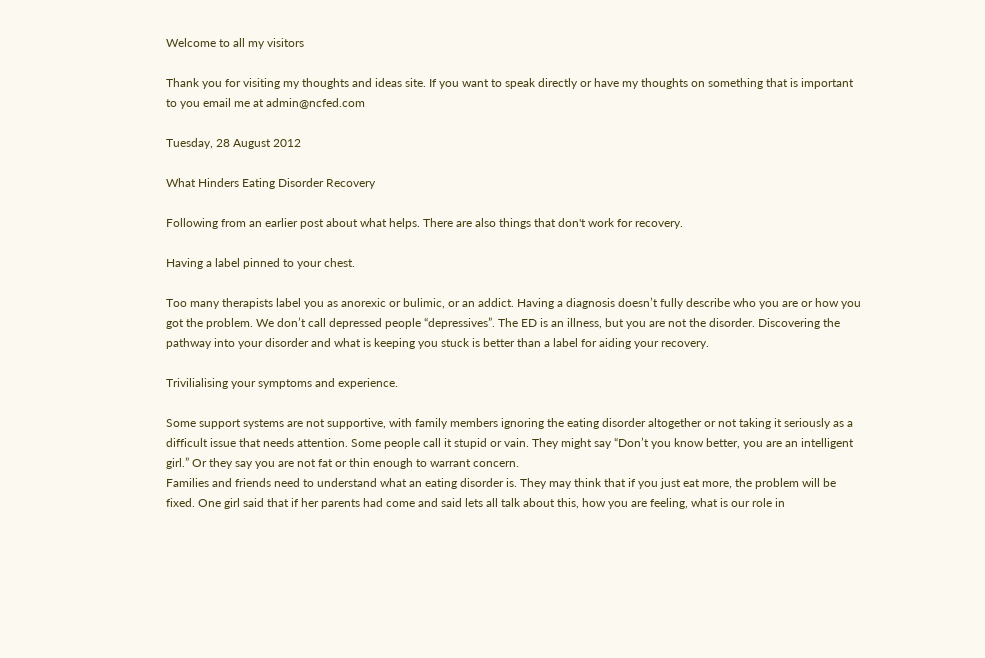Welcome to all my visitors

Thank you for visiting my thoughts and ideas site. If you want to speak directly or have my thoughts on something that is important to you email me at admin@ncfed.com

Tuesday, 28 August 2012

What Hinders Eating Disorder Recovery

Following from an earlier post about what helps. There are also things that don't work for recovery.

Having a label pinned to your chest.

Too many therapists label you as anorexic or bulimic, or an addict. Having a diagnosis doesn’t fully describe who you are or how you got the problem. We don’t call depressed people “depressives”. The ED is an illness, but you are not the disorder. Discovering the pathway into your disorder and what is keeping you stuck is better than a label for aiding your recovery.

Trivilialising your symptoms and experience.

Some support systems are not supportive, with family members ignoring the eating disorder altogether or not taking it seriously as a difficult issue that needs attention. Some people call it stupid or vain. They might say “Don’t you know better, you are an intelligent girl.” Or they say you are not fat or thin enough to warrant concern.
Families and friends need to understand what an eating disorder is. They may think that if you just eat more, the problem will be fixed. One girl said that if her parents had come and said lets all talk about this, how you are feeling, what is our role in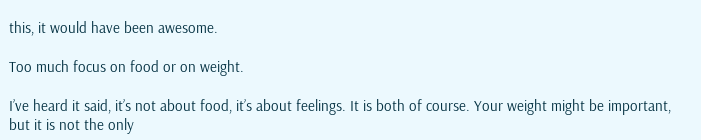this, it would have been awesome.

Too much focus on food or on weight.

I’ve heard it said, it’s not about food, it’s about feelings. It is both of course. Your weight might be important, but it is not the only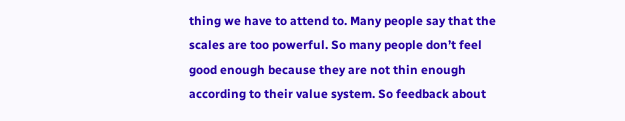thing we have to attend to. Many people say that the scales are too powerful. So many people don’t feel good enough because they are not thin enough according to their value system. So feedback about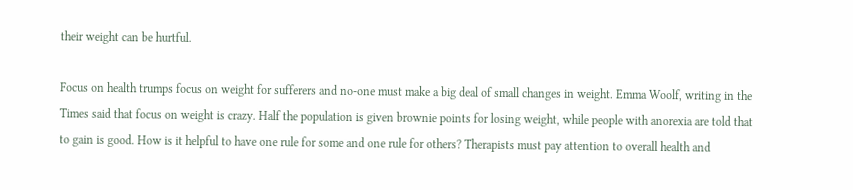their weight can be hurtful.

Focus on health trumps focus on weight for sufferers and no-one must make a big deal of small changes in weight. Emma Woolf, writing in the Times said that focus on weight is crazy. Half the population is given brownie points for losing weight, while people with anorexia are told that to gain is good. How is it helpful to have one rule for some and one rule for others? Therapists must pay attention to overall health and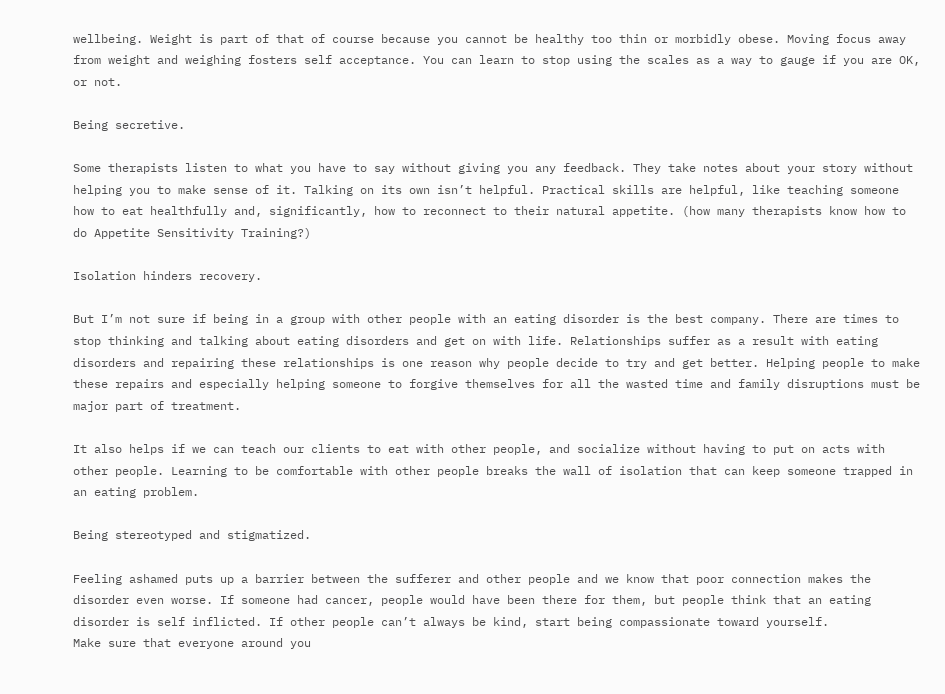wellbeing. Weight is part of that of course because you cannot be healthy too thin or morbidly obese. Moving focus away from weight and weighing fosters self acceptance. You can learn to stop using the scales as a way to gauge if you are OK, or not.

Being secretive.

Some therapists listen to what you have to say without giving you any feedback. They take notes about your story without helping you to make sense of it. Talking on its own isn’t helpful. Practical skills are helpful, like teaching someone how to eat healthfully and, significantly, how to reconnect to their natural appetite. (how many therapists know how to do Appetite Sensitivity Training?)

Isolation hinders recovery.

But I’m not sure if being in a group with other people with an eating disorder is the best company. There are times to stop thinking and talking about eating disorders and get on with life. Relationships suffer as a result with eating disorders and repairing these relationships is one reason why people decide to try and get better. Helping people to make these repairs and especially helping someone to forgive themselves for all the wasted time and family disruptions must be major part of treatment.

It also helps if we can teach our clients to eat with other people, and socialize without having to put on acts with other people. Learning to be comfortable with other people breaks the wall of isolation that can keep someone trapped in an eating problem.

Being stereotyped and stigmatized.

Feeling ashamed puts up a barrier between the sufferer and other people and we know that poor connection makes the disorder even worse. If someone had cancer, people would have been there for them, but people think that an eating disorder is self inflicted. If other people can’t always be kind, start being compassionate toward yourself.
Make sure that everyone around you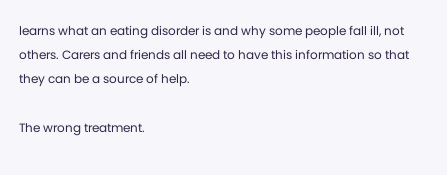learns what an eating disorder is and why some people fall ill, not others. Carers and friends all need to have this information so that they can be a source of help.

The wrong treatment.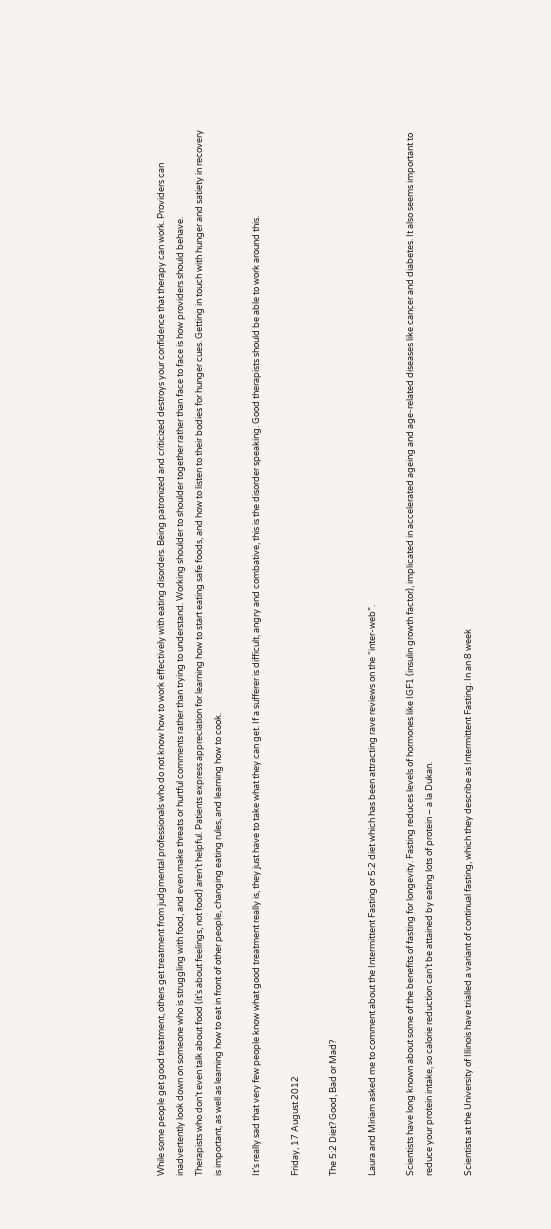While some people get good treatment, others get treatment from judgmental professionals who do not know how to work effectively with eating disorders. Being patronized and criticized destroys your confidence that therapy can work. Providers can inadvertently look down on someone who is struggling with food, and even make threats or hurtful comments rather than trying to understand. Working shoulder to shoulder together rather than face to face is how providers should behave.
Therapists who don’t even talk about food (it’s about feelings, not food) aren’t helpful. Patients express appreciation for learning how to start eating safe foods, and how to listen to their bodies for hunger cues. Getting in touch with hunger and satiety in recovery is important, as well as learning how to eat in front of other people, changing eating rules, and learning how to cook.

It’s really sad that very few people know what good treatment really is, they just have to take what they can get. If a sufferer is difficult, angry and combative, this is the disorder speaking. Good therapists should be able to work around this.

Friday, 17 August 2012

The 5:2 Diet? Good, Bad or Mad?

Laura and Miriam asked me to comment about the Intermittent Fasting or 5:2 diet which has been attracting rave reviews on the “inter-web”.

Scientists have long known about some of the benefits of fasting for longevity. Fasting reduces levels of hormones like IGF1 (insulin growth factor), implicated in accelerated ageing and age-related diseases like cancer and diabetes. It also seems important to reduce your protein intake, so calorie reduction can’t be attained by eating lots of protein – a la Dukan.

Scientists at the University of Illinois have trialled a variant of continual fasting, which they describe as Intermittent Fasting. In an 8 week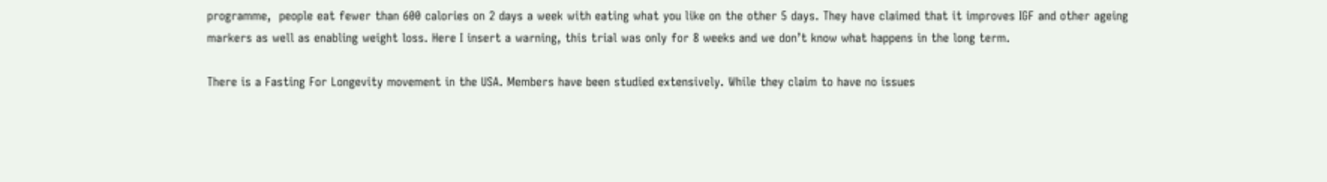programme,  people eat fewer than 600 calories on 2 days a week with eating what you like on the other 5 days. They have claimed that it improves IGF and other ageing markers as well as enabling weight loss. Here I insert a warning, this trial was only for 8 weeks and we don’t know what happens in the long term.

There is a Fasting For Longevity movement in the USA. Members have been studied extensively. While they claim to have no issues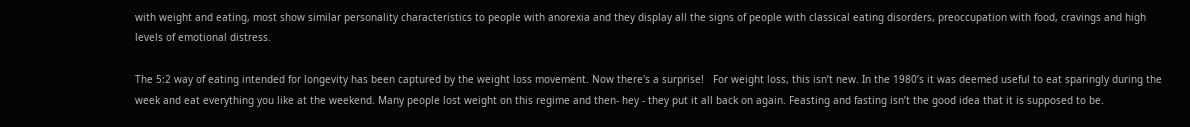with weight and eating, most show similar personality characteristics to people with anorexia and they display all the signs of people with classical eating disorders, preoccupation with food, cravings and high levels of emotional distress.

The 5:2 way of eating intended for longevity has been captured by the weight loss movement. Now there's a surprise!   For weight loss, this isn’t new. In the 1980’s it was deemed useful to eat sparingly during the week and eat everything you like at the weekend. Many people lost weight on this regime and then- hey - they put it all back on again. Feasting and fasting isn’t the good idea that it is supposed to be.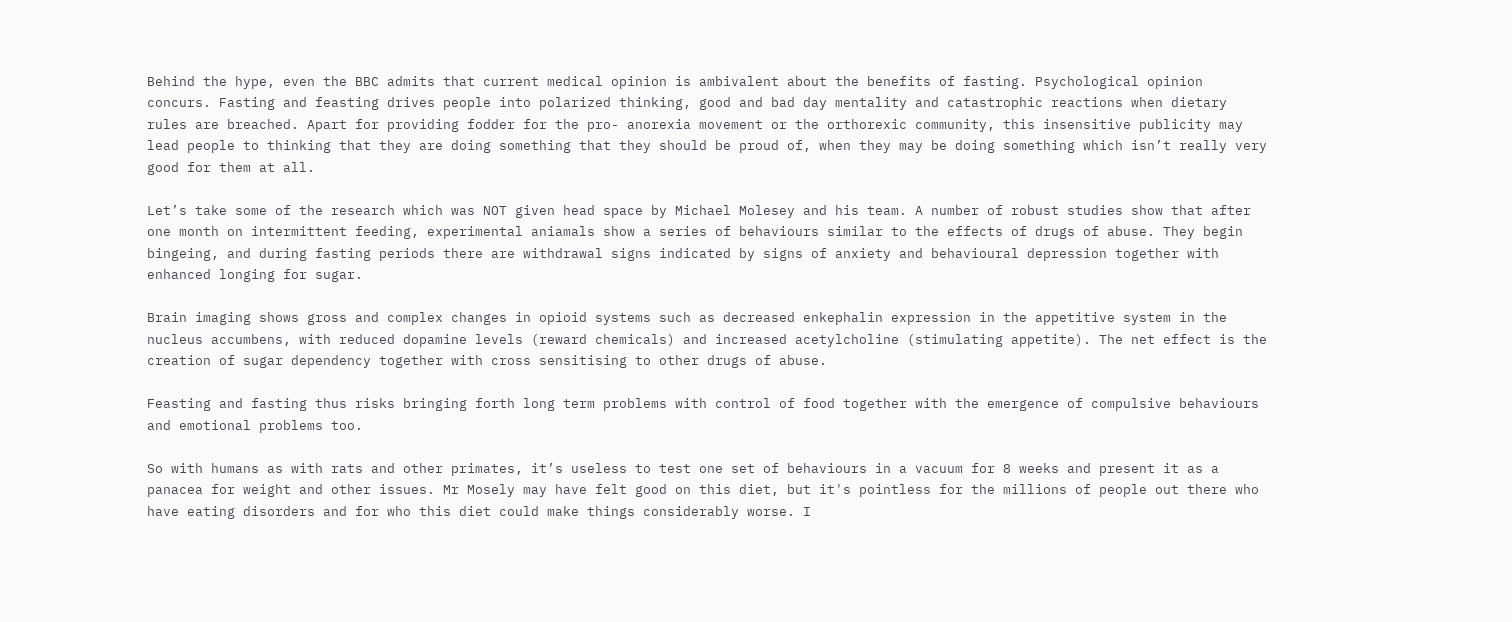Behind the hype, even the BBC admits that current medical opinion is ambivalent about the benefits of fasting. Psychological opinion concurs. Fasting and feasting drives people into polarized thinking, good and bad day mentality and catastrophic reactions when dietary rules are breached. Apart for providing fodder for the pro- anorexia movement or the orthorexic community, this insensitive publicity may lead people to thinking that they are doing something that they should be proud of, when they may be doing something which isn’t really very good for them at all.

Let’s take some of the research which was NOT given head space by Michael Molesey and his team. A number of robust studies show that after one month on intermittent feeding, experimental aniamals show a series of behaviours similar to the effects of drugs of abuse. They begin bingeing, and during fasting periods there are withdrawal signs indicated by signs of anxiety and behavioural depression together with enhanced longing for sugar.

Brain imaging shows gross and complex changes in opioid systems such as decreased enkephalin expression in the appetitive system in the nucleus accumbens, with reduced dopamine levels (reward chemicals) and increased acetylcholine (stimulating appetite). The net effect is the creation of sugar dependency together with cross sensitising to other drugs of abuse.

Feasting and fasting thus risks bringing forth long term problems with control of food together with the emergence of compulsive behaviours and emotional problems too.

So with humans as with rats and other primates, it’s useless to test one set of behaviours in a vacuum for 8 weeks and present it as a panacea for weight and other issues. Mr Mosely may have felt good on this diet, but it's pointless for the millions of people out there who have eating disorders and for who this diet could make things considerably worse. I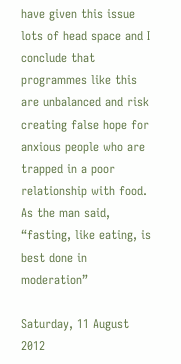have given this issue lots of head space and I conclude that programmes like this are unbalanced and risk creating false hope for anxious people who are trapped in a poor relationship with food. As the man said, “fasting, like eating, is best done in moderation”

Saturday, 11 August 2012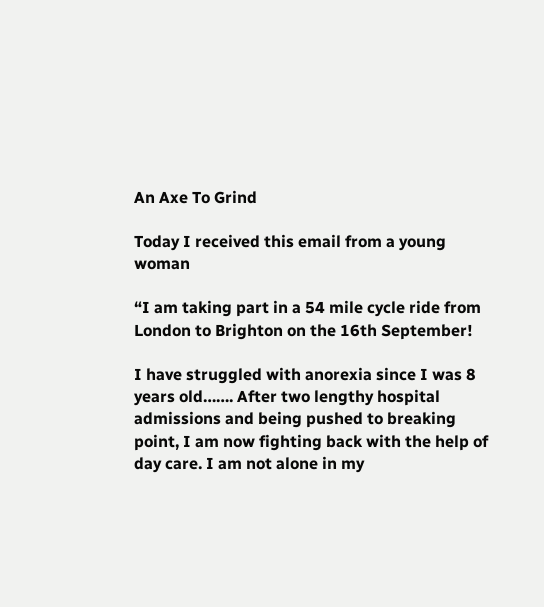An Axe To Grind

Today I received this email from a young woman

“I am taking part in a 54 mile cycle ride from London to Brighton on the 16th September!

I have struggled with anorexia since I was 8 years old……. After two lengthy hospital admissions and being pushed to breaking point, I am now fighting back with the help of day care. I am not alone in my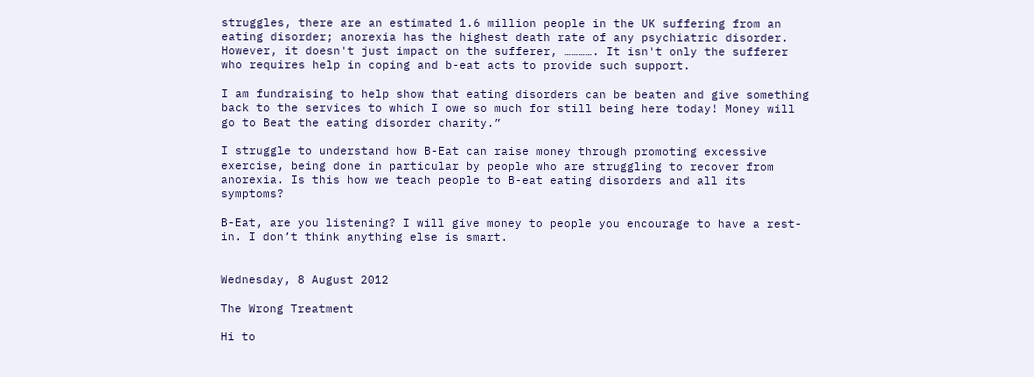struggles, there are an estimated 1.6 million people in the UK suffering from an eating disorder; anorexia has the highest death rate of any psychiatric disorder. However, it doesn't just impact on the sufferer, …………. It isn't only the sufferer who requires help in coping and b-eat acts to provide such support.

I am fundraising to help show that eating disorders can be beaten and give something back to the services to which I owe so much for still being here today! Money will go to Beat the eating disorder charity.”

I struggle to understand how B-Eat can raise money through promoting excessive exercise, being done in particular by people who are struggling to recover from anorexia. Is this how we teach people to B-eat eating disorders and all its symptoms?

B-Eat, are you listening? I will give money to people you encourage to have a rest-in. I don’t think anything else is smart.


Wednesday, 8 August 2012

The Wrong Treatment

Hi to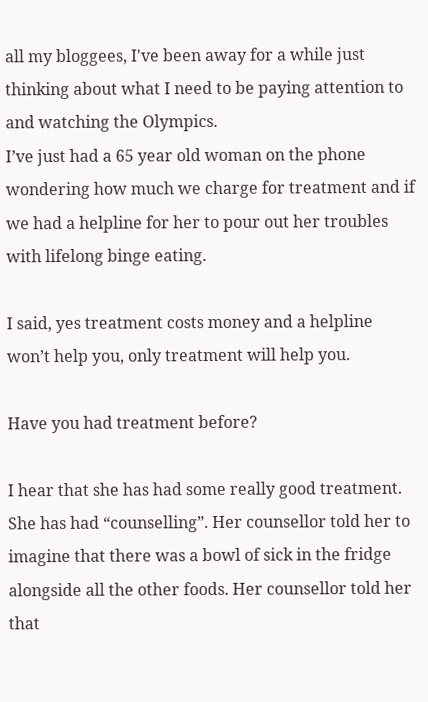all my bloggees, I've been away for a while just thinking about what I need to be paying attention to and watching the Olympics.
I’ve just had a 65 year old woman on the phone wondering how much we charge for treatment and if we had a helpline for her to pour out her troubles with lifelong binge eating.

I said, yes treatment costs money and a helpline won’t help you, only treatment will help you.

Have you had treatment before?

I hear that she has had some really good treatment. She has had “counselling”. Her counsellor told her to imagine that there was a bowl of sick in the fridge alongside all the other foods. Her counsellor told her that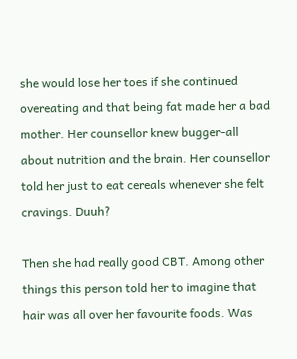she would lose her toes if she continued overeating and that being fat made her a bad mother. Her counsellor knew bugger-all about nutrition and the brain. Her counsellor told her just to eat cereals whenever she felt cravings. Duuh?

Then she had really good CBT. Among other things this person told her to imagine that hair was all over her favourite foods. Was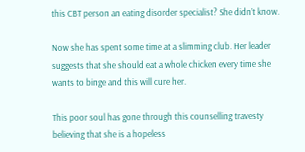this CBT person an eating disorder specialist? She didn’t know.

Now she has spent some time at a slimming club. Her leader suggests that she should eat a whole chicken every time she wants to binge and this will cure her.

This poor soul has gone through this counselling travesty believing that she is a hopeless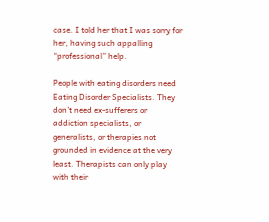case. I told her that I was sorry for her, having such appalling “professional” help.

People with eating disorders need  Eating Disorder Specialists. They don’t need ex-sufferers or addiction specialists, or generalists, or therapies not grounded in evidence at the very least. Therapists can only play with their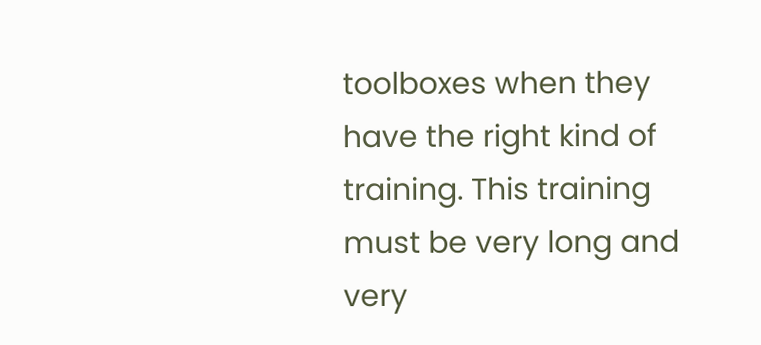toolboxes when they have the right kind of training. This training must be very long and very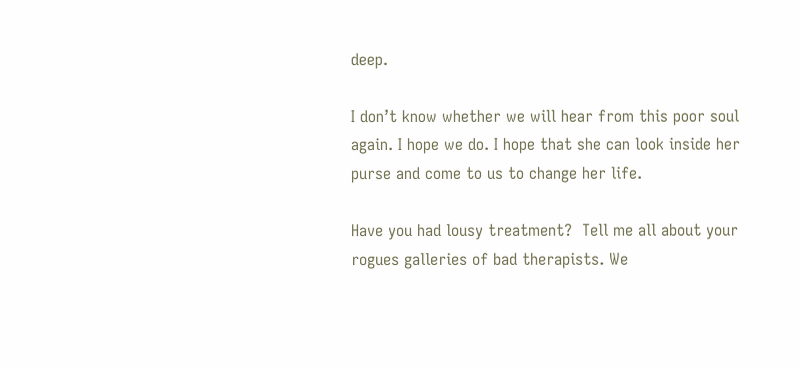deep.

I don’t know whether we will hear from this poor soul again. I hope we do. I hope that she can look inside her purse and come to us to change her life.

Have you had lousy treatment?  Tell me all about your rogues galleries of bad therapists. We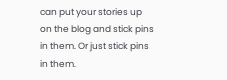can put your stories up on the blog and stick pins in them. Or just stick pins in them.